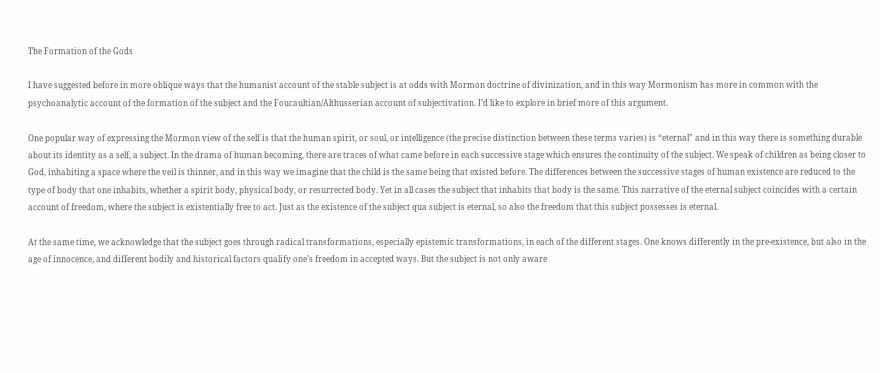The Formation of the Gods

I have suggested before in more oblique ways that the humanist account of the stable subject is at odds with Mormon doctrine of divinization, and in this way Mormonism has more in common with the psychoanalytic account of the formation of the subject and the Foucaultian/Althusserian account of subjectivation. I’d like to explore in brief more of this argument.

One popular way of expressing the Mormon view of the self is that the human spirit, or soul, or intelligence (the precise distinction between these terms varies) is “eternal” and in this way there is something durable about its identity as a self, a subject. In the drama of human becoming, there are traces of what came before in each successive stage which ensures the continuity of the subject. We speak of children as being closer to God, inhabiting a space where the veil is thinner, and in this way we imagine that the child is the same being that existed before. The differences between the successive stages of human existence are reduced to the type of body that one inhabits, whether a spirit body, physical body, or resurrected body. Yet in all cases the subject that inhabits that body is the same. This narrative of the eternal subject coincides with a certain account of freedom, where the subject is existentially free to act. Just as the existence of the subject qua subject is eternal, so also the freedom that this subject possesses is eternal.

At the same time, we acknowledge that the subject goes through radical transformations, especially epistemic transformations, in each of the different stages. One knows differently in the pre-existence, but also in the age of innocence, and different bodily and historical factors qualify one’s freedom in accepted ways. But the subject is not only aware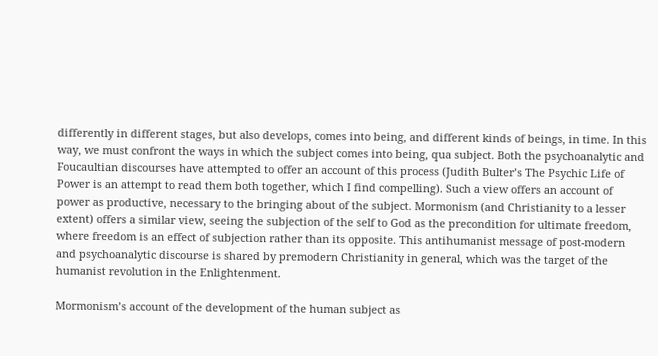differently in different stages, but also develops, comes into being, and different kinds of beings, in time. In this way, we must confront the ways in which the subject comes into being, qua subject. Both the psychoanalytic and Foucaultian discourses have attempted to offer an account of this process (Judith Bulter’s The Psychic Life of Power is an attempt to read them both together, which I find compelling). Such a view offers an account of power as productive, necessary to the bringing about of the subject. Mormonism (and Christianity to a lesser extent) offers a similar view, seeing the subjection of the self to God as the precondition for ultimate freedom, where freedom is an effect of subjection rather than its opposite. This antihumanist message of post-modern and psychoanalytic discourse is shared by premodern Christianity in general, which was the target of the humanist revolution in the Enlightenment.

Mormonism’s account of the development of the human subject as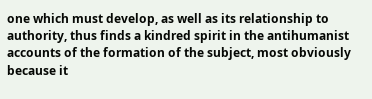one which must develop, as well as its relationship to authority, thus finds a kindred spirit in the antihumanist accounts of the formation of the subject, most obviously because it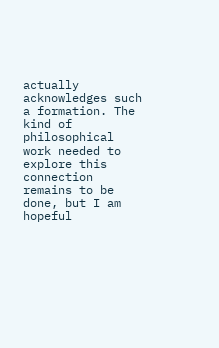actually acknowledges such a formation. The kind of philosophical work needed to explore this connection remains to be done, but I am hopeful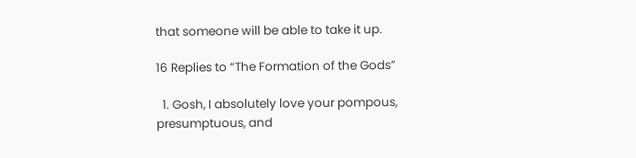that someone will be able to take it up.

16 Replies to “The Formation of the Gods”

  1. Gosh, I absolutely love your pompous, presumptuous, and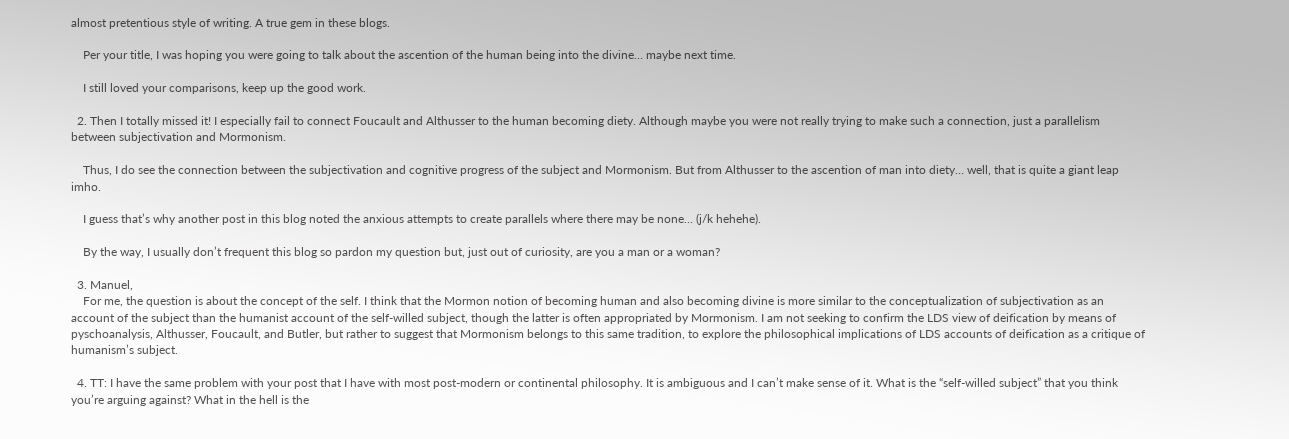almost pretentious style of writing. A true gem in these blogs.

    Per your title, I was hoping you were going to talk about the ascention of the human being into the divine… maybe next time.

    I still loved your comparisons, keep up the good work.

  2. Then I totally missed it! I especially fail to connect Foucault and Althusser to the human becoming diety. Although maybe you were not really trying to make such a connection, just a parallelism between subjectivation and Mormonism.

    Thus, I do see the connection between the subjectivation and cognitive progress of the subject and Mormonism. But from Althusser to the ascention of man into diety… well, that is quite a giant leap imho.

    I guess that’s why another post in this blog noted the anxious attempts to create parallels where there may be none… (j/k hehehe).

    By the way, I usually don’t frequent this blog so pardon my question but, just out of curiosity, are you a man or a woman?

  3. Manuel,
    For me, the question is about the concept of the self. I think that the Mormon notion of becoming human and also becoming divine is more similar to the conceptualization of subjectivation as an account of the subject than the humanist account of the self-willed subject, though the latter is often appropriated by Mormonism. I am not seeking to confirm the LDS view of deification by means of pyschoanalysis, Althusser, Foucault, and Butler, but rather to suggest that Mormonism belongs to this same tradition, to explore the philosophical implications of LDS accounts of deification as a critique of humanism’s subject.

  4. TT: I have the same problem with your post that I have with most post-modern or continental philosophy. It is ambiguous and I can’t make sense of it. What is the “self-willed subject” that you think you’re arguing against? What in the hell is the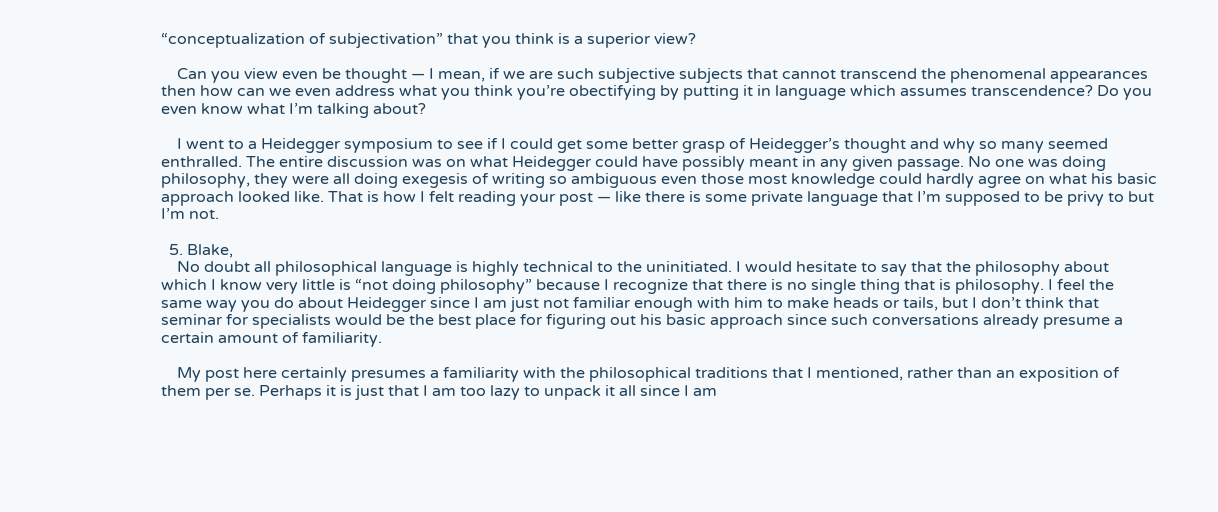“conceptualization of subjectivation” that you think is a superior view?

    Can you view even be thought — I mean, if we are such subjective subjects that cannot transcend the phenomenal appearances then how can we even address what you think you’re obectifying by putting it in language which assumes transcendence? Do you even know what I’m talking about?

    I went to a Heidegger symposium to see if I could get some better grasp of Heidegger’s thought and why so many seemed enthralled. The entire discussion was on what Heidegger could have possibly meant in any given passage. No one was doing philosophy, they were all doing exegesis of writing so ambiguous even those most knowledge could hardly agree on what his basic approach looked like. That is how I felt reading your post — like there is some private language that I’m supposed to be privy to but I’m not.

  5. Blake,
    No doubt all philosophical language is highly technical to the uninitiated. I would hesitate to say that the philosophy about which I know very little is “not doing philosophy” because I recognize that there is no single thing that is philosophy. I feel the same way you do about Heidegger since I am just not familiar enough with him to make heads or tails, but I don’t think that seminar for specialists would be the best place for figuring out his basic approach since such conversations already presume a certain amount of familiarity.

    My post here certainly presumes a familiarity with the philosophical traditions that I mentioned, rather than an exposition of them per se. Perhaps it is just that I am too lazy to unpack it all since I am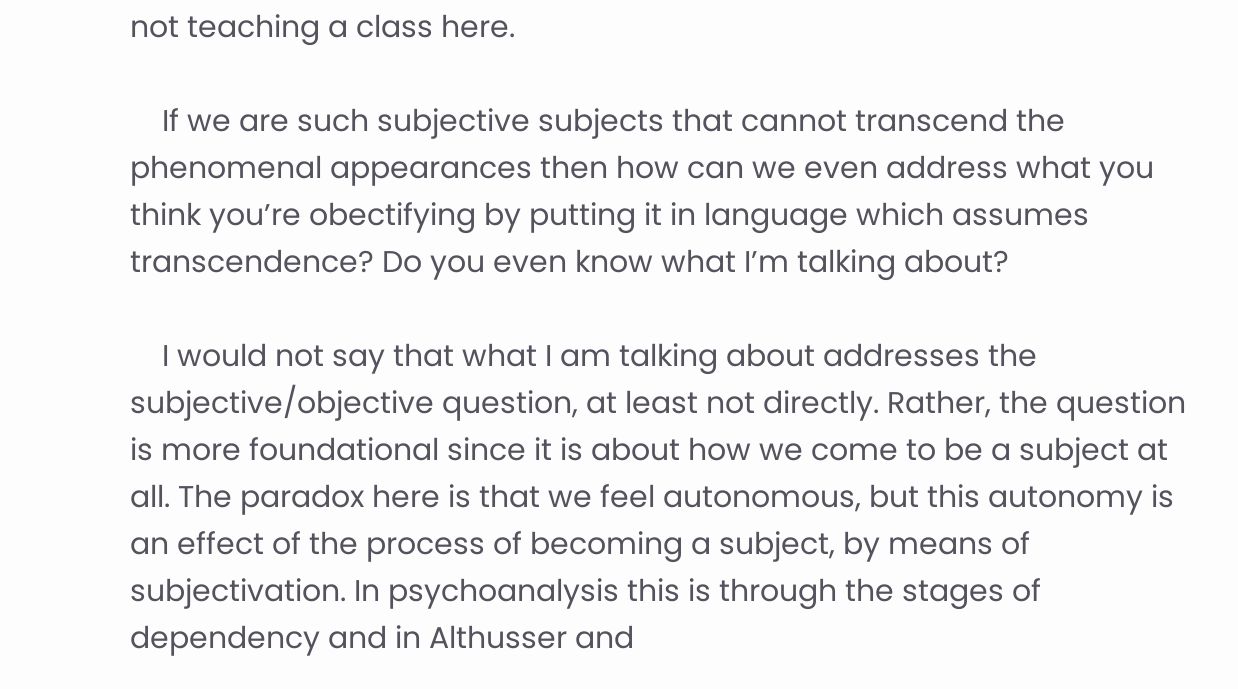not teaching a class here.

    If we are such subjective subjects that cannot transcend the phenomenal appearances then how can we even address what you think you’re obectifying by putting it in language which assumes transcendence? Do you even know what I’m talking about?

    I would not say that what I am talking about addresses the subjective/objective question, at least not directly. Rather, the question is more foundational since it is about how we come to be a subject at all. The paradox here is that we feel autonomous, but this autonomy is an effect of the process of becoming a subject, by means of subjectivation. In psychoanalysis this is through the stages of dependency and in Althusser and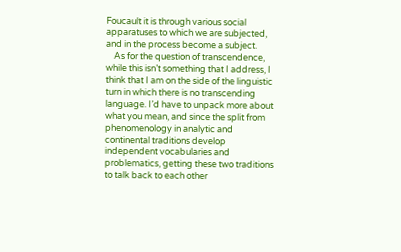Foucault it is through various social apparatuses to which we are subjected, and in the process become a subject.
    As for the question of transcendence, while this isn’t something that I address, I think that I am on the side of the linguistic turn in which there is no transcending language. I’d have to unpack more about what you mean, and since the split from phenomenology in analytic and continental traditions develop independent vocabularies and problematics, getting these two traditions to talk back to each other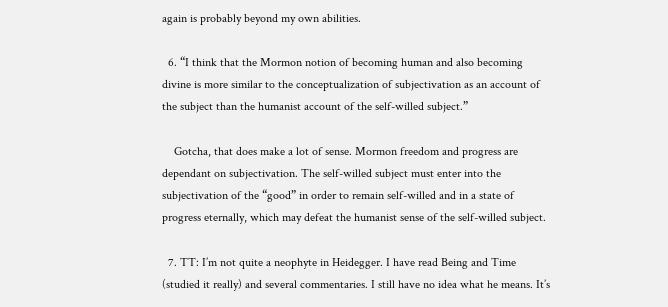again is probably beyond my own abilities.

  6. “I think that the Mormon notion of becoming human and also becoming divine is more similar to the conceptualization of subjectivation as an account of the subject than the humanist account of the self-willed subject.”

    Gotcha, that does make a lot of sense. Mormon freedom and progress are dependant on subjectivation. The self-willed subject must enter into the subjectivation of the “good” in order to remain self-willed and in a state of progress eternally, which may defeat the humanist sense of the self-willed subject.

  7. TT: I’m not quite a neophyte in Heidegger. I have read Being and Time (studied it really) and several commentaries. I still have no idea what he means. It’s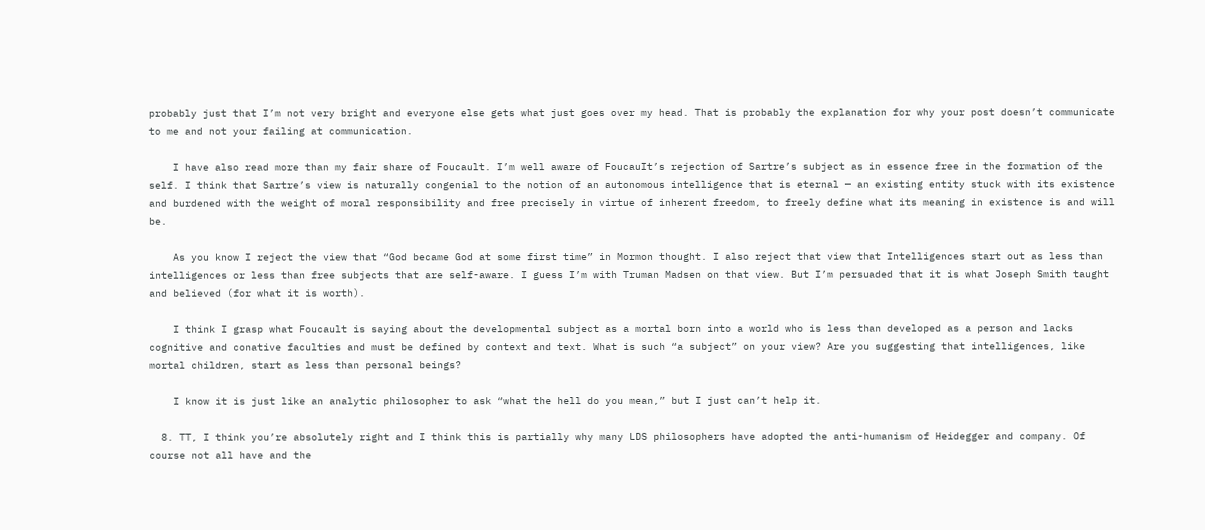probably just that I’m not very bright and everyone else gets what just goes over my head. That is probably the explanation for why your post doesn’t communicate to me and not your failing at communication.

    I have also read more than my fair share of Foucault. I’m well aware of FoucauIt’s rejection of Sartre’s subject as in essence free in the formation of the self. I think that Sartre’s view is naturally congenial to the notion of an autonomous intelligence that is eternal — an existing entity stuck with its existence and burdened with the weight of moral responsibility and free precisely in virtue of inherent freedom, to freely define what its meaning in existence is and will be.

    As you know I reject the view that “God became God at some first time” in Mormon thought. I also reject that view that Intelligences start out as less than intelligences or less than free subjects that are self-aware. I guess I’m with Truman Madsen on that view. But I’m persuaded that it is what Joseph Smith taught and believed (for what it is worth).

    I think I grasp what Foucault is saying about the developmental subject as a mortal born into a world who is less than developed as a person and lacks cognitive and conative faculties and must be defined by context and text. What is such “a subject” on your view? Are you suggesting that intelligences, like mortal children, start as less than personal beings?

    I know it is just like an analytic philosopher to ask “what the hell do you mean,” but I just can’t help it.

  8. TT, I think you’re absolutely right and I think this is partially why many LDS philosophers have adopted the anti-humanism of Heidegger and company. Of course not all have and the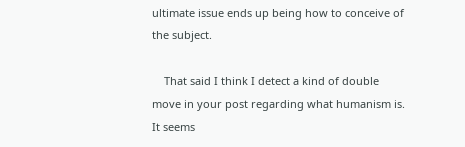ultimate issue ends up being how to conceive of the subject.

    That said I think I detect a kind of double move in your post regarding what humanism is. It seems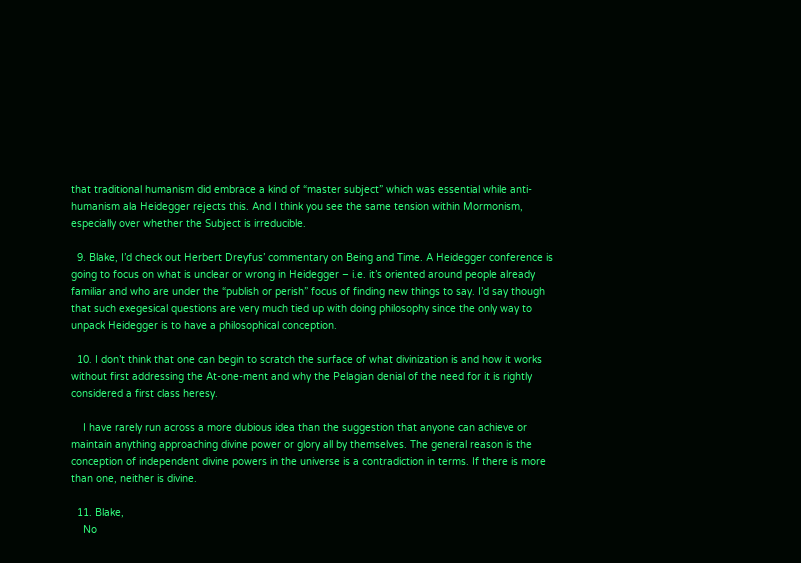that traditional humanism did embrace a kind of “master subject” which was essential while anti-humanism ala Heidegger rejects this. And I think you see the same tension within Mormonism, especially over whether the Subject is irreducible.

  9. Blake, I’d check out Herbert Dreyfus’ commentary on Being and Time. A Heidegger conference is going to focus on what is unclear or wrong in Heidegger – i.e. it’s oriented around people already familiar and who are under the “publish or perish” focus of finding new things to say. I’d say though that such exegesical questions are very much tied up with doing philosophy since the only way to unpack Heidegger is to have a philosophical conception.

  10. I don’t think that one can begin to scratch the surface of what divinization is and how it works without first addressing the At-one-ment and why the Pelagian denial of the need for it is rightly considered a first class heresy.

    I have rarely run across a more dubious idea than the suggestion that anyone can achieve or maintain anything approaching divine power or glory all by themselves. The general reason is the conception of independent divine powers in the universe is a contradiction in terms. If there is more than one, neither is divine.

  11. Blake,
    No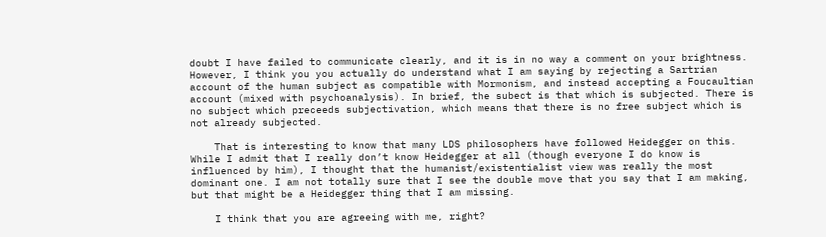doubt I have failed to communicate clearly, and it is in no way a comment on your brightness. However, I think you you actually do understand what I am saying by rejecting a Sartrian account of the human subject as compatible with Mormonism, and instead accepting a Foucaultian account (mixed with psychoanalysis). In brief, the subect is that which is subjected. There is no subject which preceeds subjectivation, which means that there is no free subject which is not already subjected.

    That is interesting to know that many LDS philosophers have followed Heidegger on this. While I admit that I really don’t know Heidegger at all (though everyone I do know is influenced by him), I thought that the humanist/existentialist view was really the most dominant one. I am not totally sure that I see the double move that you say that I am making, but that might be a Heidegger thing that I am missing.

    I think that you are agreeing with me, right?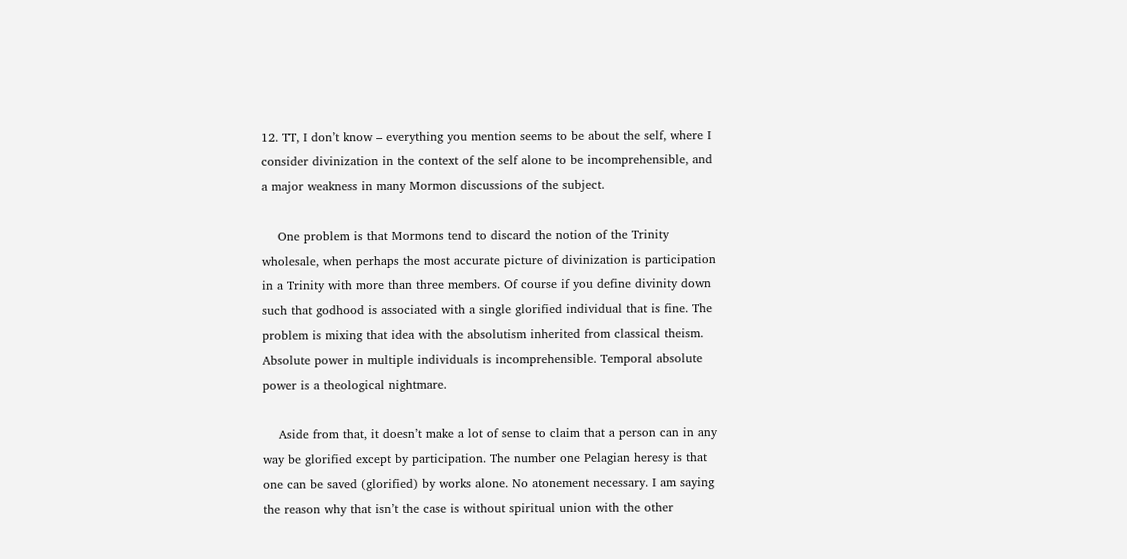12. TT, I don’t know – everything you mention seems to be about the self, where I consider divinization in the context of the self alone to be incomprehensible, and a major weakness in many Mormon discussions of the subject.

    One problem is that Mormons tend to discard the notion of the Trinity wholesale, when perhaps the most accurate picture of divinization is participation in a Trinity with more than three members. Of course if you define divinity down such that godhood is associated with a single glorified individual that is fine. The problem is mixing that idea with the absolutism inherited from classical theism. Absolute power in multiple individuals is incomprehensible. Temporal absolute power is a theological nightmare.

    Aside from that, it doesn’t make a lot of sense to claim that a person can in any way be glorified except by participation. The number one Pelagian heresy is that one can be saved (glorified) by works alone. No atonement necessary. I am saying the reason why that isn’t the case is without spiritual union with the other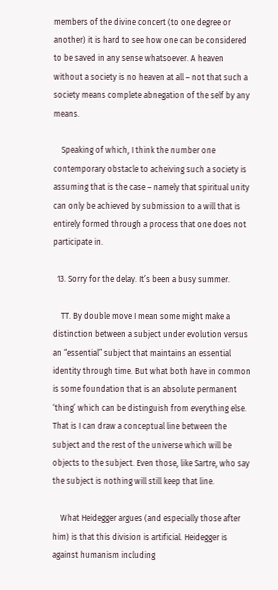members of the divine concert (to one degree or another) it is hard to see how one can be considered to be saved in any sense whatsoever. A heaven without a society is no heaven at all – not that such a society means complete abnegation of the self by any means.

    Speaking of which, I think the number one contemporary obstacle to acheiving such a society is assuming that is the case – namely that spiritual unity can only be achieved by submission to a will that is entirely formed through a process that one does not participate in.

  13. Sorry for the delay. It’s been a busy summer.

    TT. By double move I mean some might make a distinction between a subject under evolution versus an “essential” subject that maintains an essential identity through time. But what both have in common is some foundation that is an absolute permanent ‘thing’ which can be distinguish from everything else. That is I can draw a conceptual line between the subject and the rest of the universe which will be objects to the subject. Even those, like Sartre, who say the subject is nothing will still keep that line.

    What Heidegger argues (and especially those after him) is that this division is artificial. Heidegger is against humanism including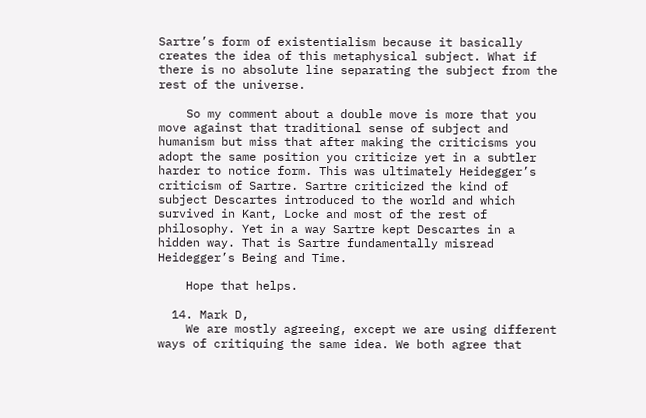Sartre’s form of existentialism because it basically creates the idea of this metaphysical subject. What if there is no absolute line separating the subject from the rest of the universe.

    So my comment about a double move is more that you move against that traditional sense of subject and humanism but miss that after making the criticisms you adopt the same position you criticize yet in a subtler harder to notice form. This was ultimately Heidegger’s criticism of Sartre. Sartre criticized the kind of subject Descartes introduced to the world and which survived in Kant, Locke and most of the rest of philosophy. Yet in a way Sartre kept Descartes in a hidden way. That is Sartre fundamentally misread Heidegger’s Being and Time.

    Hope that helps.

  14. Mark D,
    We are mostly agreeing, except we are using different ways of critiquing the same idea. We both agree that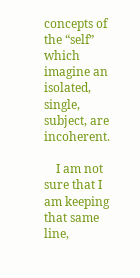concepts of the “self” which imagine an isolated, single, subject, are incoherent.

    I am not sure that I am keeping that same line,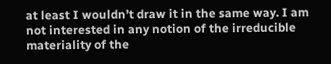at least I wouldn’t draw it in the same way. I am not interested in any notion of the irreducible materiality of the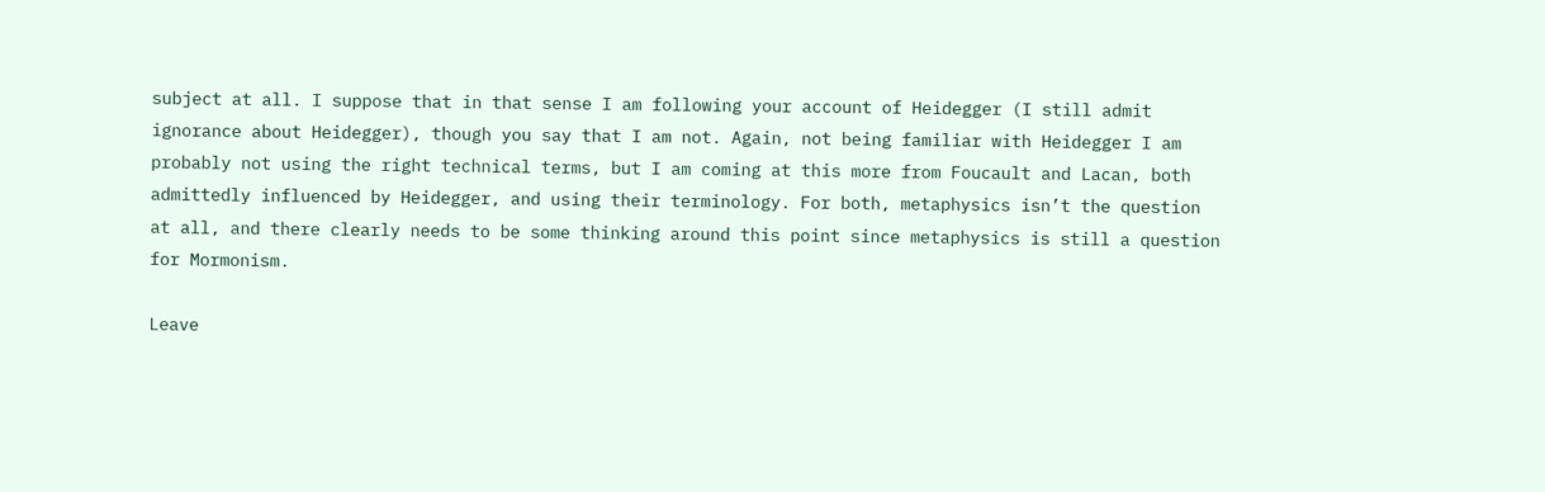subject at all. I suppose that in that sense I am following your account of Heidegger (I still admit ignorance about Heidegger), though you say that I am not. Again, not being familiar with Heidegger I am probably not using the right technical terms, but I am coming at this more from Foucault and Lacan, both admittedly influenced by Heidegger, and using their terminology. For both, metaphysics isn’t the question at all, and there clearly needs to be some thinking around this point since metaphysics is still a question for Mormonism.

Leave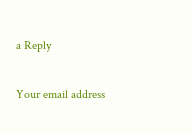a Reply

Your email address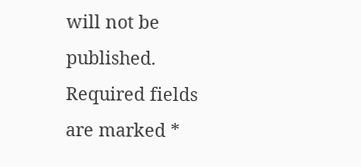will not be published. Required fields are marked *